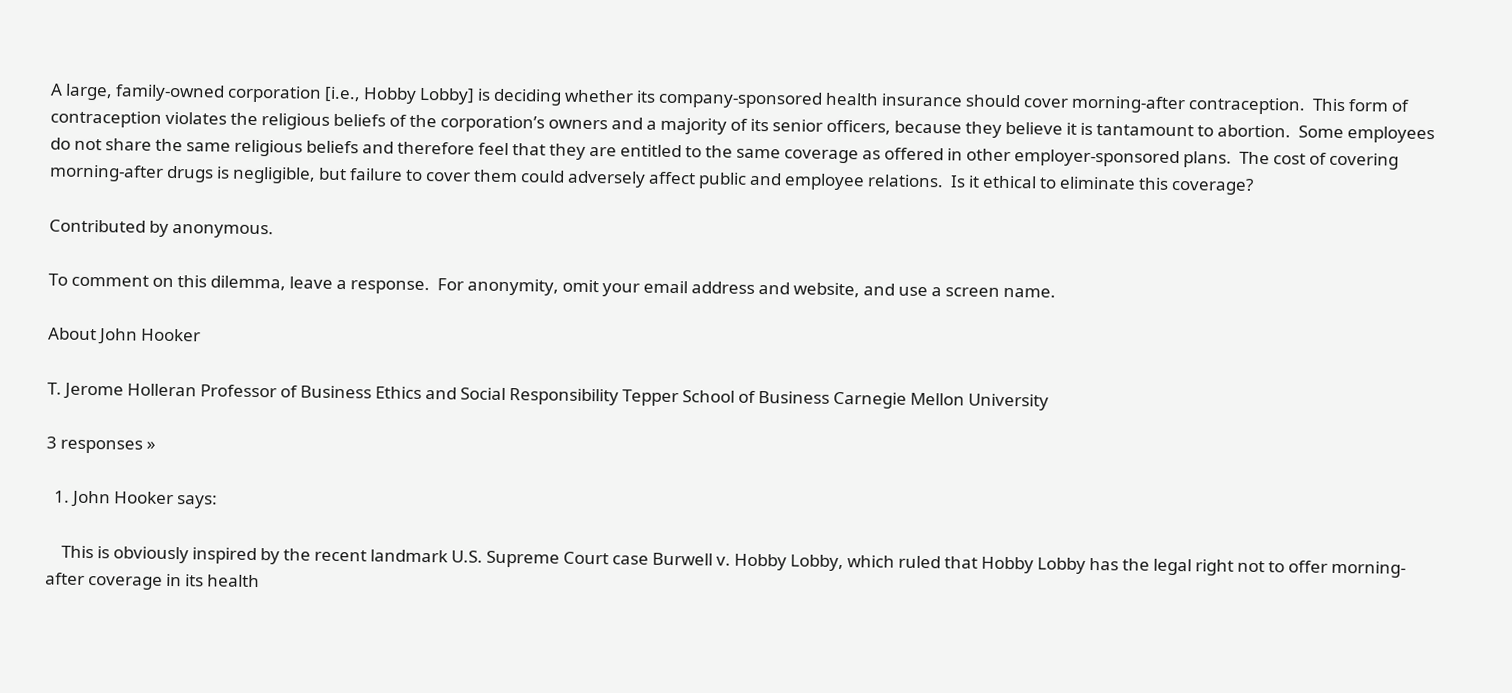A large, family-owned corporation [i.e., Hobby Lobby] is deciding whether its company-sponsored health insurance should cover morning-after contraception.  This form of contraception violates the religious beliefs of the corporation’s owners and a majority of its senior officers, because they believe it is tantamount to abortion.  Some employees do not share the same religious beliefs and therefore feel that they are entitled to the same coverage as offered in other employer-sponsored plans.  The cost of covering morning-after drugs is negligible, but failure to cover them could adversely affect public and employee relations.  Is it ethical to eliminate this coverage?

Contributed by anonymous.

To comment on this dilemma, leave a response.  For anonymity, omit your email address and website, and use a screen name.

About John Hooker

T. Jerome Holleran Professor of Business Ethics and Social Responsibility Tepper School of Business Carnegie Mellon University

3 responses »

  1. John Hooker says:

    This is obviously inspired by the recent landmark U.S. Supreme Court case Burwell v. Hobby Lobby, which ruled that Hobby Lobby has the legal right not to offer morning-after coverage in its health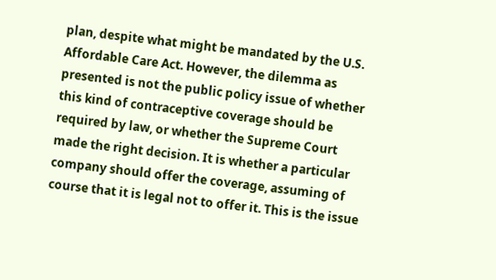plan, despite what might be mandated by the U.S. Affordable Care Act. However, the dilemma as presented is not the public policy issue of whether this kind of contraceptive coverage should be required by law, or whether the Supreme Court made the right decision. It is whether a particular company should offer the coverage, assuming of course that it is legal not to offer it. This is the issue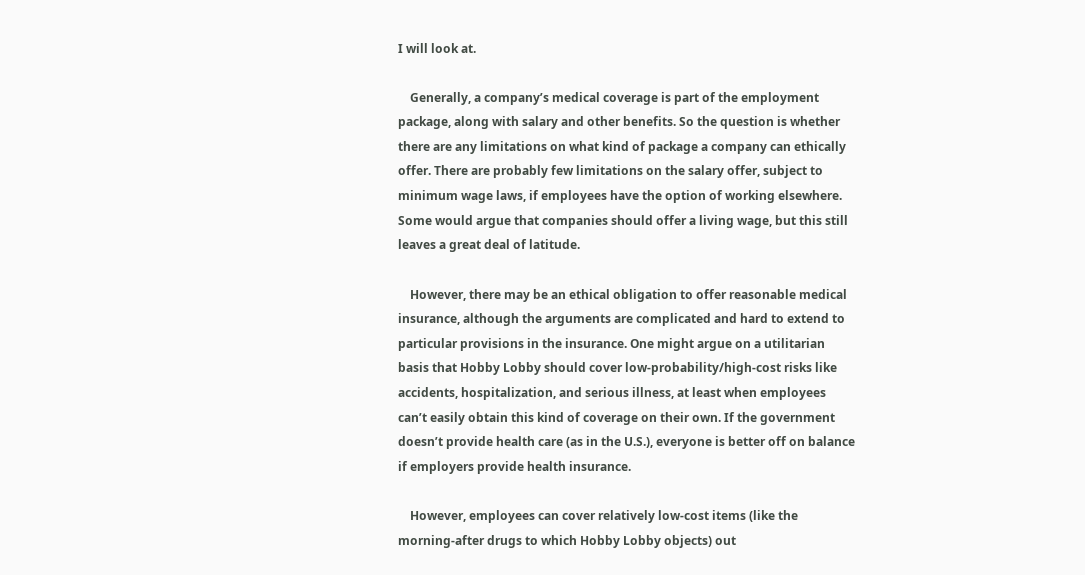I will look at.

    Generally, a company’s medical coverage is part of the employment package, along with salary and other benefits. So the question is whether there are any limitations on what kind of package a company can ethically offer. There are probably few limitations on the salary offer, subject to minimum wage laws, if employees have the option of working elsewhere. Some would argue that companies should offer a living wage, but this still leaves a great deal of latitude.

    However, there may be an ethical obligation to offer reasonable medical insurance, although the arguments are complicated and hard to extend to particular provisions in the insurance. One might argue on a utilitarian basis that Hobby Lobby should cover low-probability/high-cost risks like accidents, hospitalization, and serious illness, at least when employees can’t easily obtain this kind of coverage on their own. If the government doesn’t provide health care (as in the U.S.), everyone is better off on balance if employers provide health insurance.

    However, employees can cover relatively low-cost items (like the morning-after drugs to which Hobby Lobby objects) out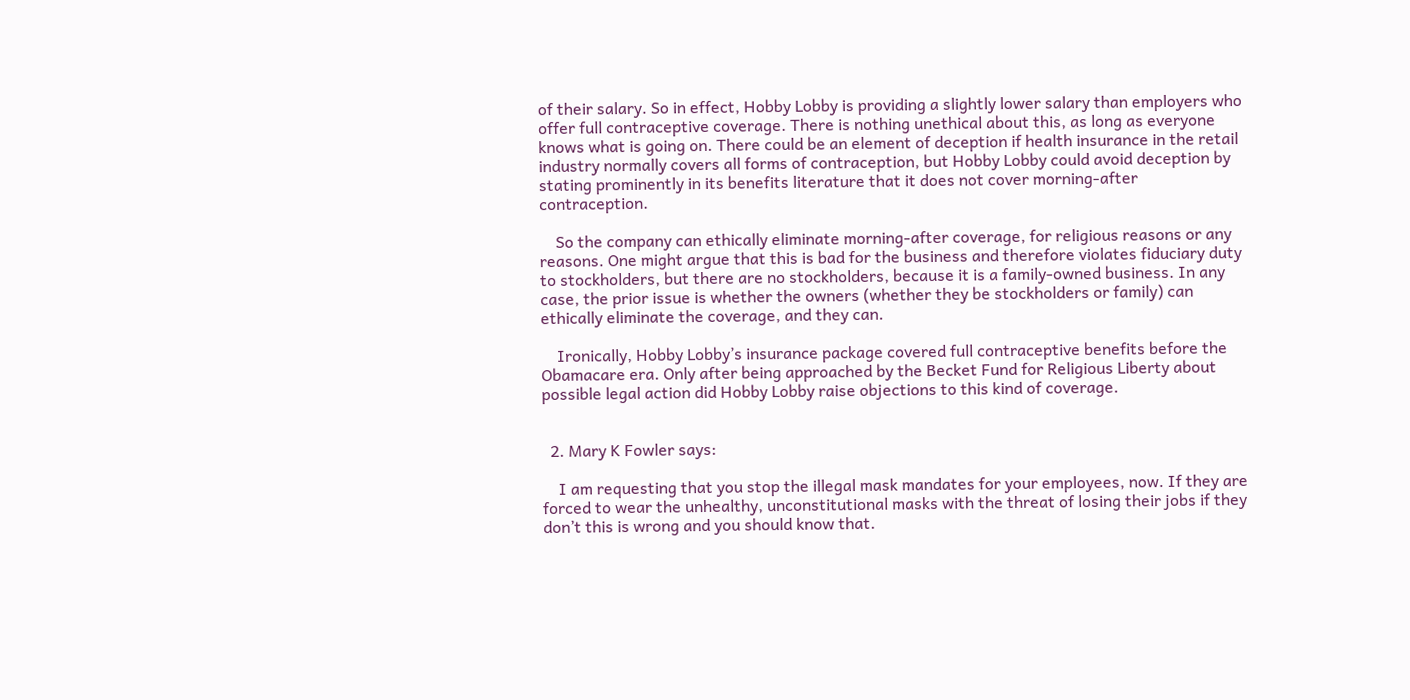of their salary. So in effect, Hobby Lobby is providing a slightly lower salary than employers who offer full contraceptive coverage. There is nothing unethical about this, as long as everyone knows what is going on. There could be an element of deception if health insurance in the retail industry normally covers all forms of contraception, but Hobby Lobby could avoid deception by stating prominently in its benefits literature that it does not cover morning-after contraception.

    So the company can ethically eliminate morning-after coverage, for religious reasons or any reasons. One might argue that this is bad for the business and therefore violates fiduciary duty to stockholders, but there are no stockholders, because it is a family-owned business. In any case, the prior issue is whether the owners (whether they be stockholders or family) can ethically eliminate the coverage, and they can.

    Ironically, Hobby Lobby’s insurance package covered full contraceptive benefits before the Obamacare era. Only after being approached by the Becket Fund for Religious Liberty about possible legal action did Hobby Lobby raise objections to this kind of coverage.


  2. Mary K Fowler says:

    I am requesting that you stop the illegal mask mandates for your employees, now. If they are forced to wear the unhealthy, unconstitutional masks with the threat of losing their jobs if they don’t this is wrong and you should know that.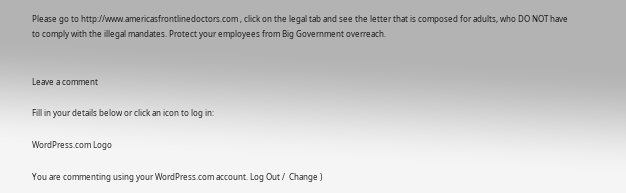Please go to http://www.americasfrontlinedoctors.com , click on the legal tab and see the letter that is composed for adults, who DO NOT have to comply with the illegal mandates. Protect your employees from Big Government overreach.


Leave a comment

Fill in your details below or click an icon to log in:

WordPress.com Logo

You are commenting using your WordPress.com account. Log Out /  Change )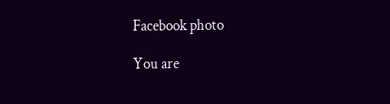Facebook photo

You are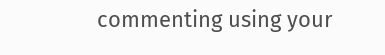commenting using your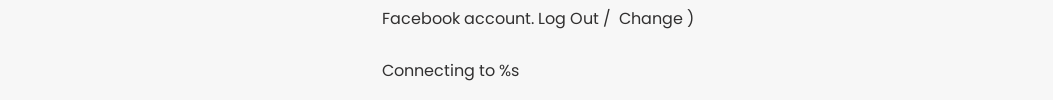Facebook account. Log Out /  Change )

Connecting to %s